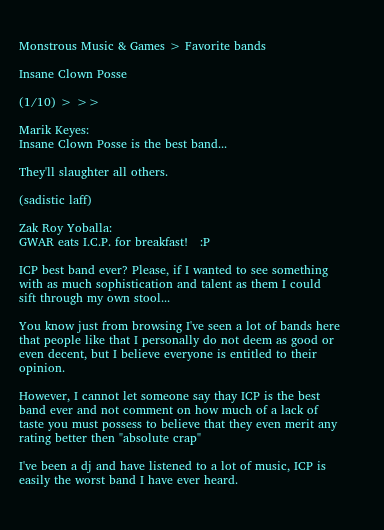Monstrous Music & Games > Favorite bands

Insane Clown Posse

(1/10) > >>

Marik Keyes:
Insane Clown Posse is the best band...

They'll slaughter all others.

(sadistic laff)

Zak Roy Yoballa:
GWAR eats I.C.P. for breakfast!   :P

ICP best band ever? Please, if I wanted to see something with as much sophistication and talent as them I could sift through my own stool...

You know just from browsing I've seen a lot of bands here that people like that I personally do not deem as good or even decent, but I believe everyone is entitled to their opinion.

However, I cannot let someone say thay ICP is the best band ever and not comment on how much of a lack of taste you must possess to believe that they even merit any rating better then "absolute crap"

I've been a dj and have listened to a lot of music, ICP is easily the worst band I have ever heard.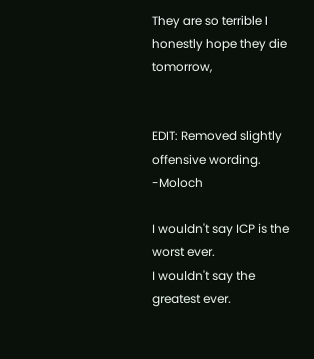They are so terrible I honestly hope they die tomorrow,


EDIT: Removed slightly offensive wording. -Moloch

I wouldn't say ICP is the worst ever.
I wouldn't say the greatest ever.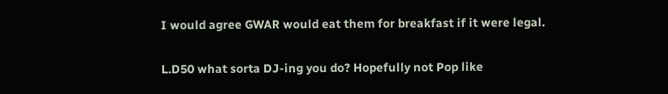I would agree GWAR would eat them for breakfast if it were legal.

L.D50 what sorta DJ-ing you do? Hopefully not Pop like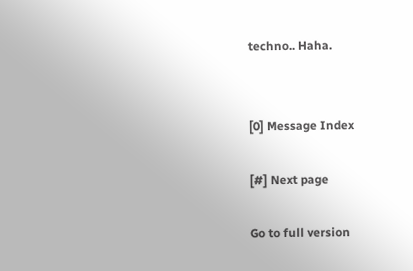techno.. Haha.


[0] Message Index

[#] Next page

Go to full version